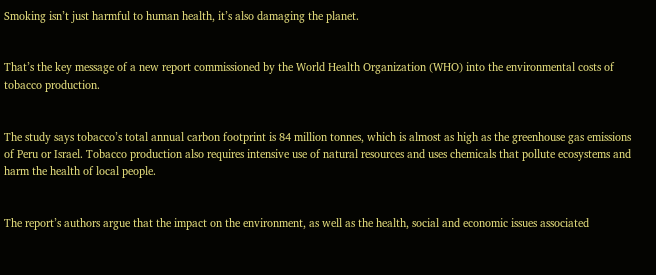Smoking isn’t just harmful to human health, it’s also damaging the planet.


That’s the key message of a new report commissioned by the World Health Organization (WHO) into the environmental costs of tobacco production.


The study says tobacco’s total annual carbon footprint is 84 million tonnes, which is almost as high as the greenhouse gas emissions of Peru or Israel. Tobacco production also requires intensive use of natural resources and uses chemicals that pollute ecosystems and harm the health of local people.


The report’s authors argue that the impact on the environment, as well as the health, social and economic issues associated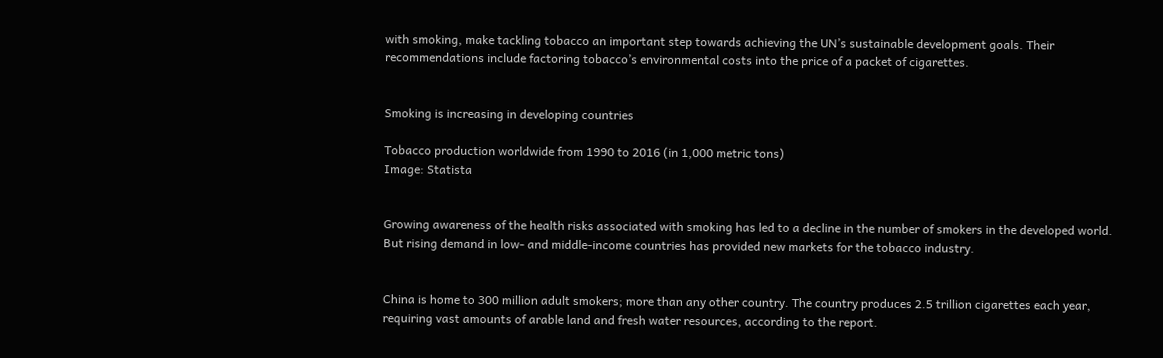with smoking, make tackling tobacco an important step towards achieving the UN’s sustainable development goals. Their recommendations include factoring tobacco’s environmental costs into the price of a packet of cigarettes.


Smoking is increasing in developing countries

Tobacco production worldwide from 1990 to 2016 (in 1,000 metric tons)
Image: Statista


Growing awareness of the health risks associated with smoking has led to a decline in the number of smokers in the developed world. But rising demand in low- and middle-income countries has provided new markets for the tobacco industry.


China is home to 300 million adult smokers; more than any other country. The country produces 2.5 trillion cigarettes each year, requiring vast amounts of arable land and fresh water resources, according to the report.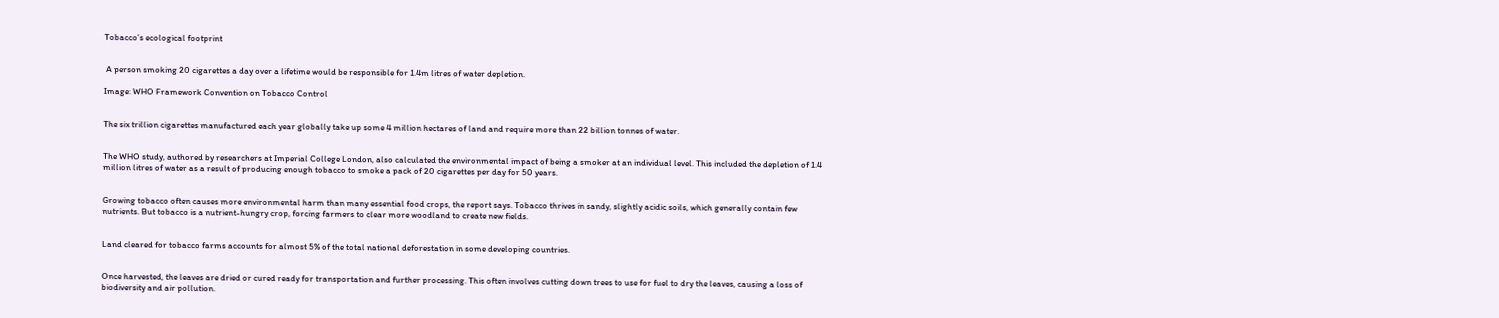Tobacco’s ecological footprint


 A person smoking 20 cigarettes a day over a lifetime would be responsible for 1.4m litres of water depletion.

Image: WHO Framework Convention on Tobacco Control


The six trillion cigarettes manufactured each year globally take up some 4 million hectares of land and require more than 22 billion tonnes of water.


The WHO study, authored by researchers at Imperial College London, also calculated the environmental impact of being a smoker at an individual level. This included the depletion of 1.4 million litres of water as a result of producing enough tobacco to smoke a pack of 20 cigarettes per day for 50 years.


Growing tobacco often causes more environmental harm than many essential food crops, the report says. Tobacco thrives in sandy, slightly acidic soils, which generally contain few nutrients. But tobacco is a nutrient-hungry crop, forcing farmers to clear more woodland to create new fields.


Land cleared for tobacco farms accounts for almost 5% of the total national deforestation in some developing countries.


Once harvested, the leaves are dried or cured ready for transportation and further processing. This often involves cutting down trees to use for fuel to dry the leaves, causing a loss of biodiversity and air pollution.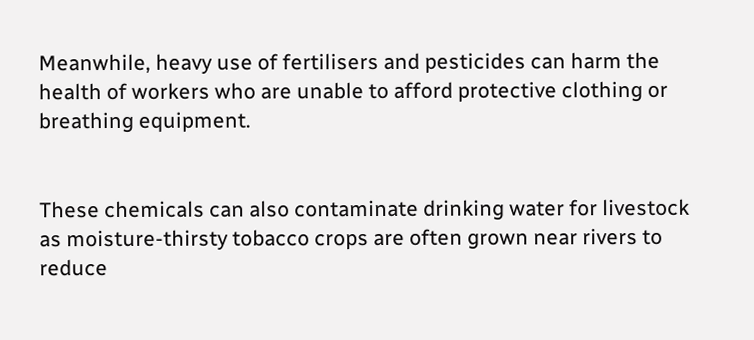Meanwhile, heavy use of fertilisers and pesticides can harm the health of workers who are unable to afford protective clothing or breathing equipment.


These chemicals can also contaminate drinking water for livestock as moisture-thirsty tobacco crops are often grown near rivers to reduce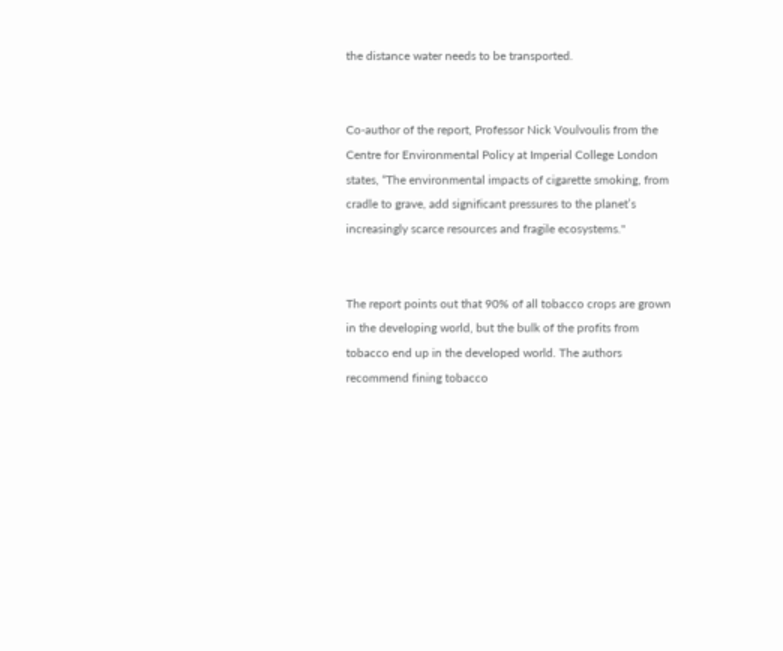the distance water needs to be transported.


Co-author of the report, Professor Nick Voulvoulis from the Centre for Environmental Policy at Imperial College London states, “The environmental impacts of cigarette smoking, from cradle to grave, add significant pressures to the planet’s increasingly scarce resources and fragile ecosystems."


The report points out that 90% of all tobacco crops are grown in the developing world, but the bulk of the profits from tobacco end up in the developed world. The authors recommend fining tobacco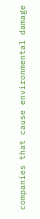companies that cause environmental damage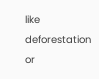like deforestation or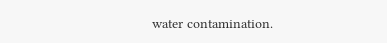water contamination.